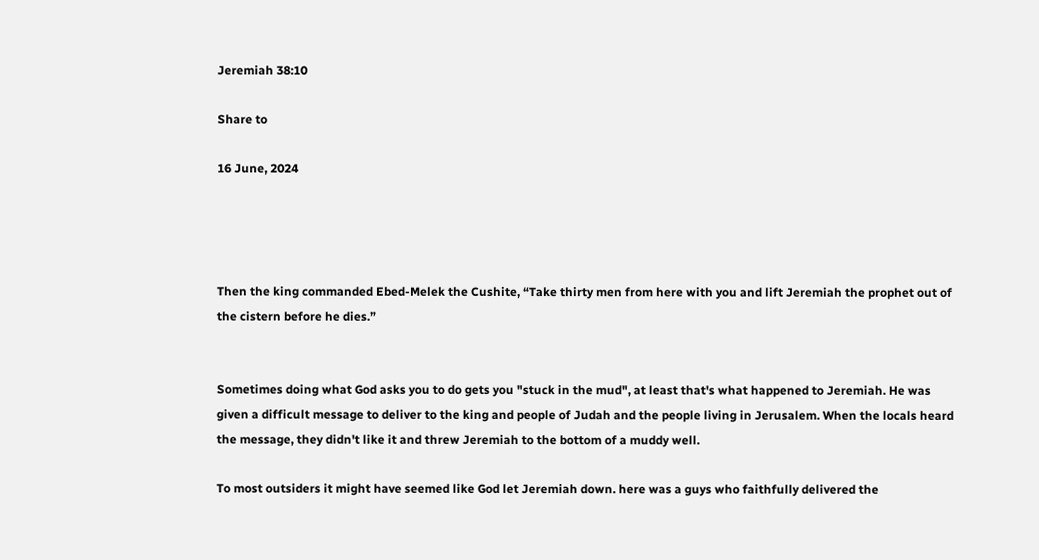Jeremiah 38:10

Share to

16 June, 2024




Then the king commanded Ebed-Melek the Cushite, “Take thirty men from here with you and lift Jeremiah the prophet out of the cistern before he dies.”


Sometimes doing what God asks you to do gets you "stuck in the mud", at least that's what happened to Jeremiah. He was given a difficult message to deliver to the king and people of Judah and the people living in Jerusalem. When the locals heard the message, they didn't like it and threw Jeremiah to the bottom of a muddy well.

To most outsiders it might have seemed like God let Jeremiah down. here was a guys who faithfully delivered the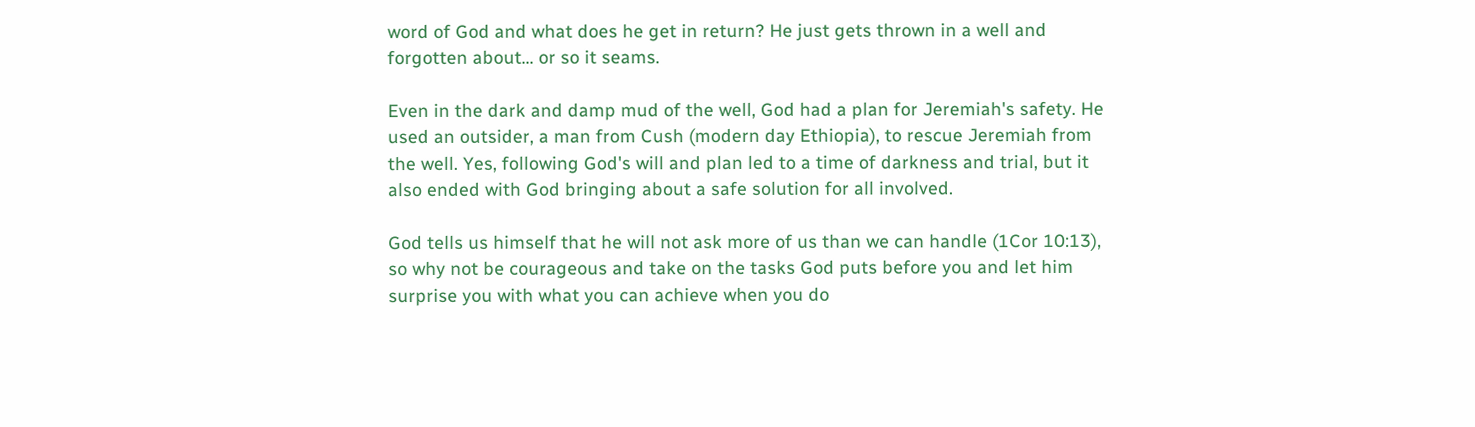word of God and what does he get in return? He just gets thrown in a well and forgotten about... or so it seams.

Even in the dark and damp mud of the well, God had a plan for Jeremiah's safety. He used an outsider, a man from Cush (modern day Ethiopia), to rescue Jeremiah from the well. Yes, following God's will and plan led to a time of darkness and trial, but it also ended with God bringing about a safe solution for all involved.

God tells us himself that he will not ask more of us than we can handle (1Cor 10:13), so why not be courageous and take on the tasks God puts before you and let him surprise you with what you can achieve when you do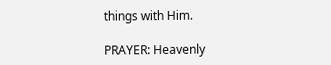things with Him.

PRAYER: Heavenly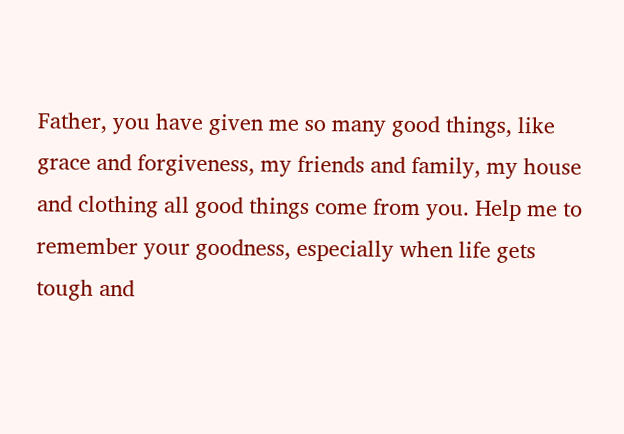Father, you have given me so many good things, like grace and forgiveness, my friends and family, my house and clothing all good things come from you. Help me to remember your goodness, especially when life gets tough and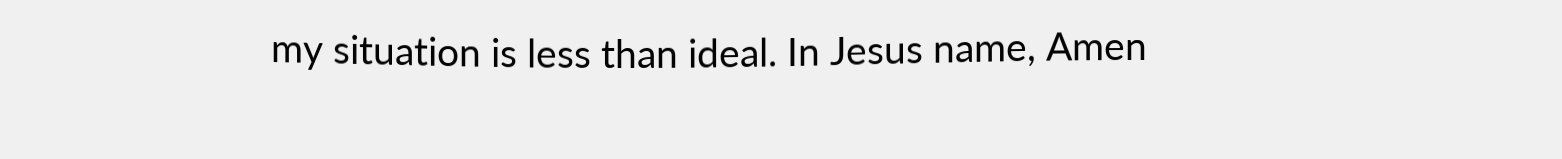my situation is less than ideal. In Jesus name, Amen